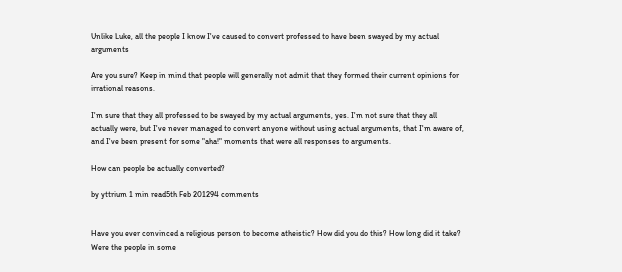Unlike Luke, all the people I know I've caused to convert professed to have been swayed by my actual arguments

Are you sure? Keep in mind that people will generally not admit that they formed their current opinions for irrational reasons.

I'm sure that they all professed to be swayed by my actual arguments, yes. I'm not sure that they all actually were, but I've never managed to convert anyone without using actual arguments, that I'm aware of, and I've been present for some "aha!" moments that were all responses to arguments.

How can people be actually converted?

by yttrium 1 min read5th Feb 201294 comments


Have you ever convinced a religious person to become atheistic? How did you do this? How long did it take? Were the people in some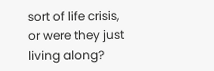sort of life crisis, or were they just living along?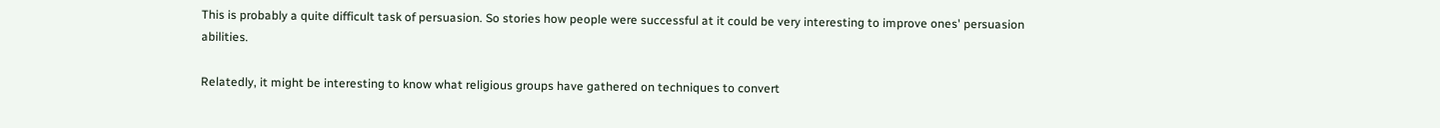This is probably a quite difficult task of persuasion. So stories how people were successful at it could be very interesting to improve ones' persuasion abilities.

Relatedly, it might be interesting to know what religious groups have gathered on techniques to convert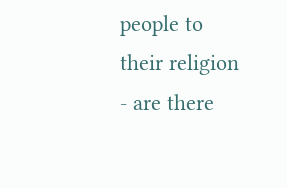people to their religion - are there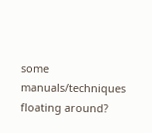some manuals/techniques floating around?